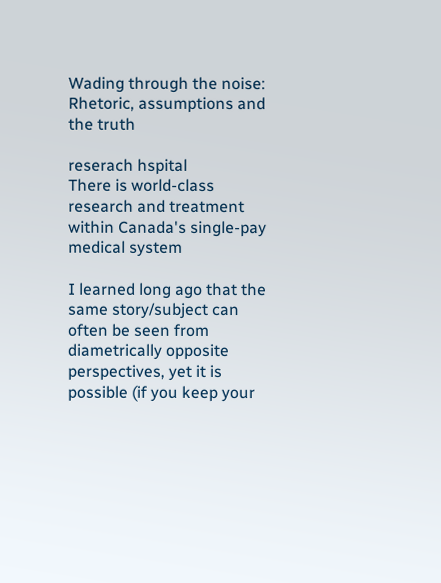Wading through the noise: Rhetoric, assumptions and the truth

reserach hspital
There is world-class research and treatment within Canada's single-pay medical system

I learned long ago that the same story/subject can often be seen from diametrically opposite perspectives, yet it is possible (if you keep your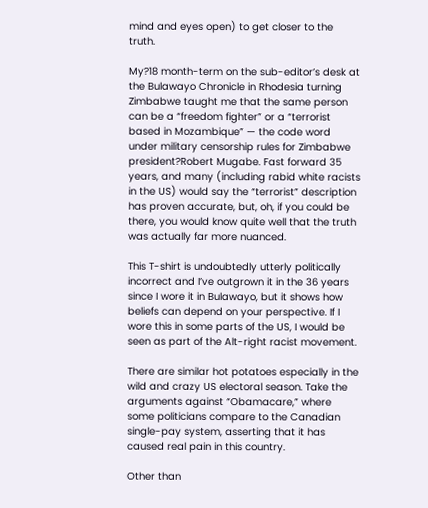mind and eyes open) to get closer to the truth.

My?18 month-term on the sub-editor’s desk at the Bulawayo Chronicle in Rhodesia turning Zimbabwe taught me that the same person can be a “freedom fighter” or a “terrorist based in Mozambique” — the code word under military censorship rules for Zimbabwe president?Robert Mugabe. Fast forward 35 years, and many (including rabid white racists in the US) would say the “terrorist” description has proven accurate, but, oh, if you could be there, you would know quite well that the truth was actually far more nuanced.

This T-shirt is undoubtedly utterly politically incorrect and I’ve outgrown it in the 36 years since I wore it in Bulawayo, but it shows how beliefs can depend on your perspective. If I wore this in some parts of the US, I would be seen as part of the Alt-right racist movement.

There are similar hot potatoes especially in the wild and crazy US electoral season. Take the arguments against “Obamacare,” where some politicians compare to the Canadian single-pay system, asserting that it has caused real pain in this country.

Other than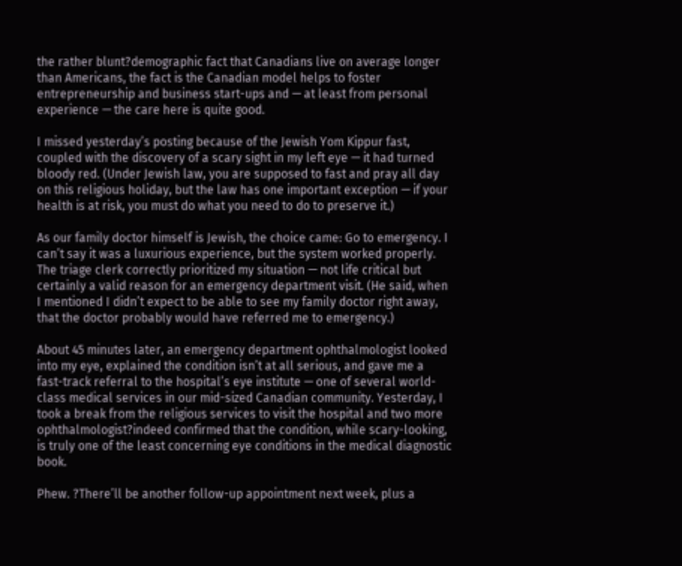the rather blunt?demographic fact that Canadians live on average longer than Americans, the fact is the Canadian model helps to foster entrepreneurship and business start-ups and — at least from personal experience — the care here is quite good.

I missed yesterday’s posting because of the Jewish Yom Kippur fast, coupled with the discovery of a scary sight in my left eye — it had turned bloody red. (Under Jewish law, you are supposed to fast and pray all day on this religious holiday, but the law has one important exception — if your health is at risk, you must do what you need to do to preserve it.)

As our family doctor himself is Jewish, the choice came: Go to emergency. I can’t say it was a luxurious experience, but the system worked properly. The triage clerk correctly prioritized my situation — not life critical but certainly a valid reason for an emergency department visit. (He said, when I mentioned I didn’t expect to be able to see my family doctor right away, that the doctor probably would have referred me to emergency.)

About 45 minutes later, an emergency department ophthalmologist looked into my eye, explained the condition isn’t at all serious, and gave me a fast-track referral to the hospital’s eye institute — one of several world-class medical services in our mid-sized Canadian community. Yesterday, I took a break from the religious services to visit the hospital and two more ophthalmologist?indeed confirmed that the condition, while scary-looking, is truly one of the least concerning eye conditions in the medical diagnostic book.

Phew. ?There’ll be another follow-up appointment next week, plus a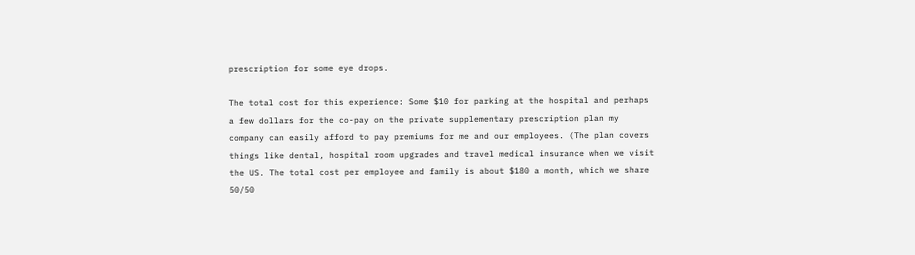prescription for some eye drops.

The total cost for this experience: Some $10 for parking at the hospital and perhaps a few dollars for the co-pay on the private supplementary prescription plan my company can easily afford to pay premiums for me and our employees. (The plan covers things like dental, hospital room upgrades and travel medical insurance when we visit the US. The total cost per employee and family is about $180 a month, which we share 50/50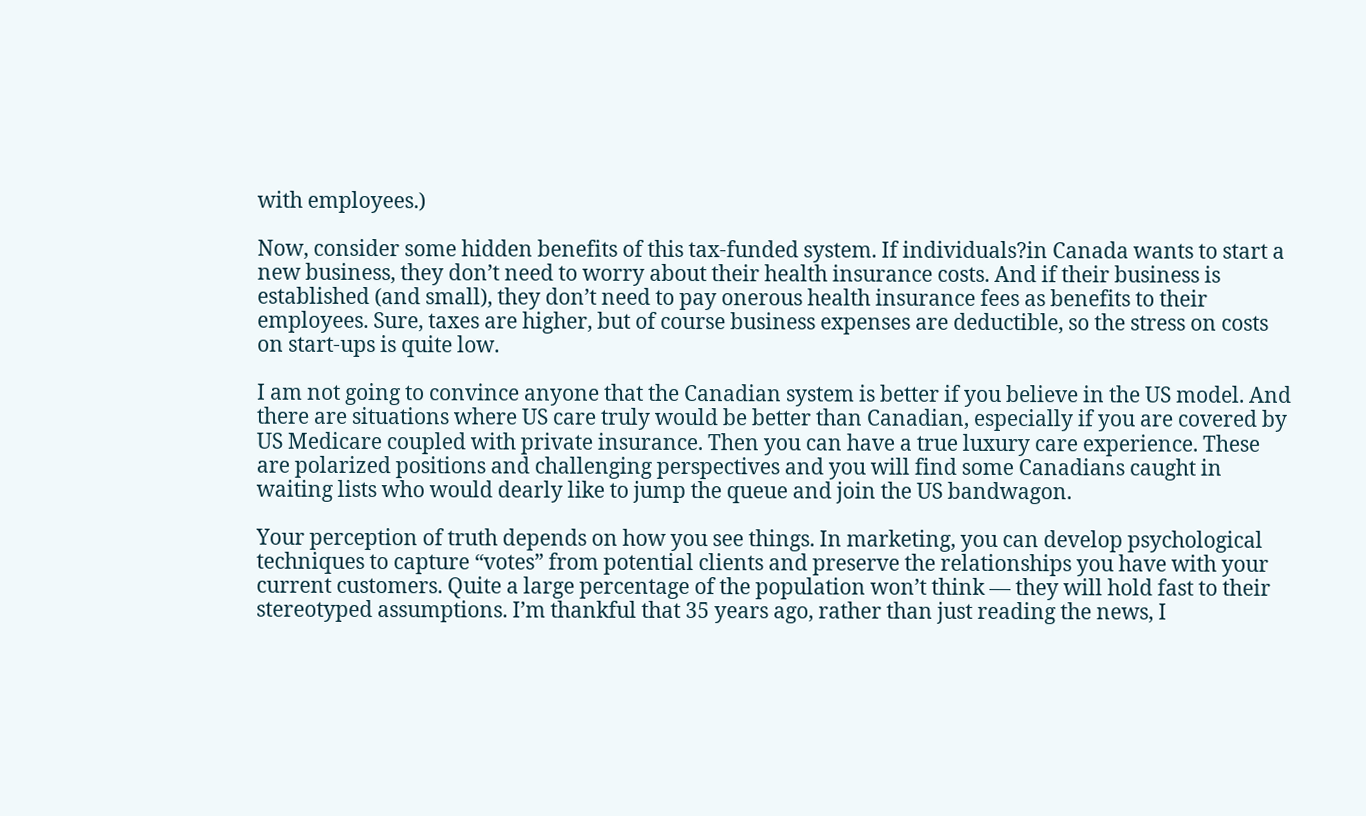with employees.)

Now, consider some hidden benefits of this tax-funded system. If individuals?in Canada wants to start a new business, they don’t need to worry about their health insurance costs. And if their business is established (and small), they don’t need to pay onerous health insurance fees as benefits to their employees. Sure, taxes are higher, but of course business expenses are deductible, so the stress on costs on start-ups is quite low.

I am not going to convince anyone that the Canadian system is better if you believe in the US model. And there are situations where US care truly would be better than Canadian, especially if you are covered by US Medicare coupled with private insurance. Then you can have a true luxury care experience. These are polarized positions and challenging perspectives and you will find some Canadians caught in waiting lists who would dearly like to jump the queue and join the US bandwagon.

Your perception of truth depends on how you see things. In marketing, you can develop psychological techniques to capture “votes” from potential clients and preserve the relationships you have with your current customers. Quite a large percentage of the population won’t think — they will hold fast to their stereotyped assumptions. I’m thankful that 35 years ago, rather than just reading the news, I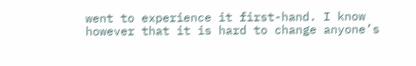went to experience it first-hand. I know however that it is hard to change anyone’s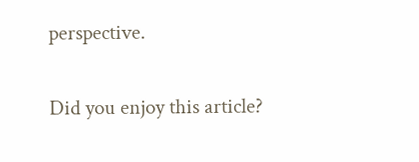perspective.

Did you enjoy this article?